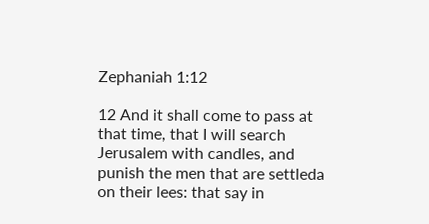Zephaniah 1:12

12 And it shall come to pass at that time, that I will search Jerusalem with candles, and punish the men that are settleda on their lees: that say in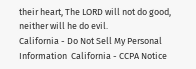their heart, The LORD will not do good, neither will he do evil.
California - Do Not Sell My Personal Information  California - CCPA Notice